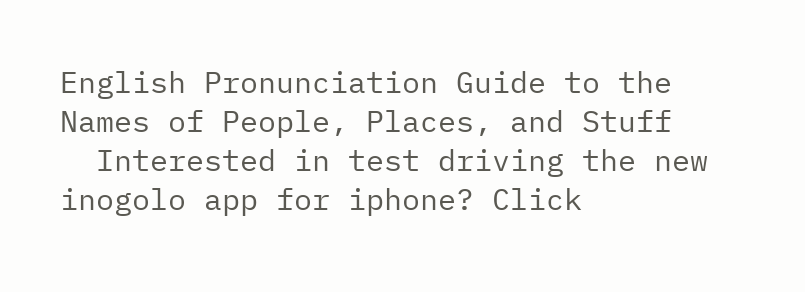English Pronunciation Guide to the Names of People, Places, and Stuff
  Interested in test driving the new inogolo app for iphone? Click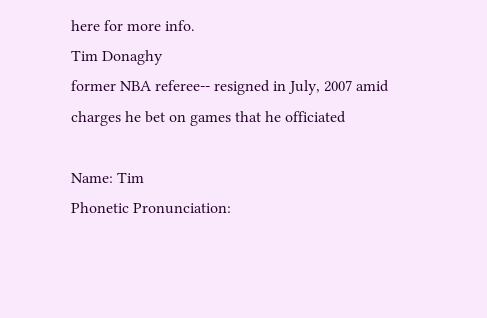here for more info.
Tim Donaghy
former NBA referee-- resigned in July, 2007 amid charges he bet on games that he officiated

Name: Tim
Phonetic Pronunciation: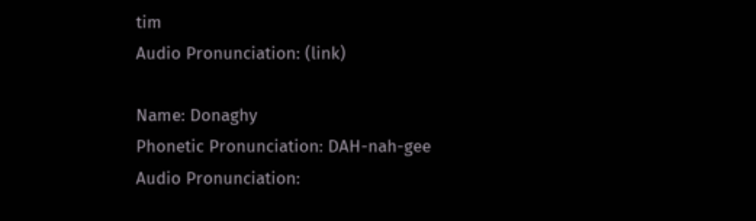tim
Audio Pronunciation: (link)

Name: Donaghy
Phonetic Pronunciation: DAH-nah-gee
Audio Pronunciation: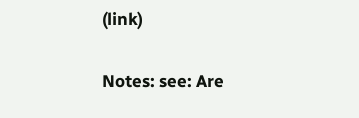(link)

Notes: see: Are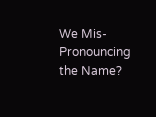We Mis-Pronouncing the Name?